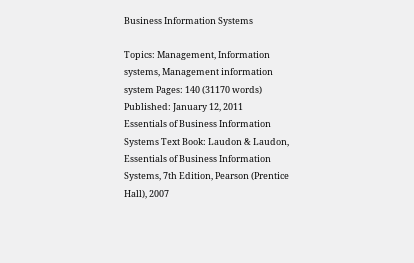Business Information Systems

Topics: Management, Information systems, Management information system Pages: 140 (31170 words) Published: January 12, 2011
Essentials of Business Information Systems Text Book: Laudon & Laudon, Essentials of Business Information Systems, 7th Edition, Pearson (Prentice Hall), 2007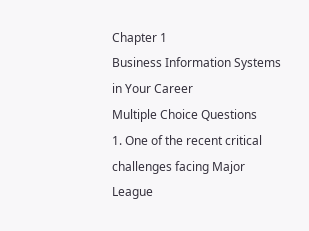Chapter 1
Business Information Systems in Your Career
Multiple Choice Questions
1. One of the recent critical challenges facing Major League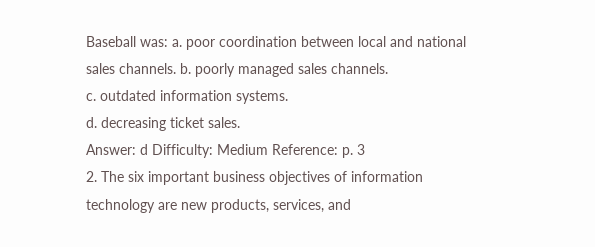Baseball was: a. poor coordination between local and national sales channels. b. poorly managed sales channels.
c. outdated information systems.
d. decreasing ticket sales.
Answer: d Difficulty: Medium Reference: p. 3
2. The six important business objectives of information technology are new products, services, and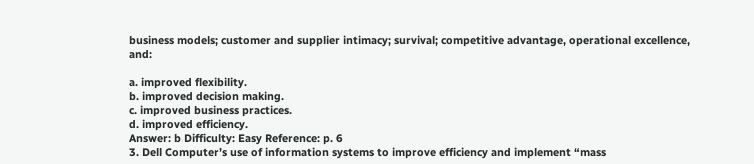business models; customer and supplier intimacy; survival; competitive advantage, operational excellence, and:

a. improved flexibility.
b. improved decision making.
c. improved business practices.
d. improved efficiency.
Answer: b Difficulty: Easy Reference: p. 6
3. Dell Computer’s use of information systems to improve efficiency and implement “mass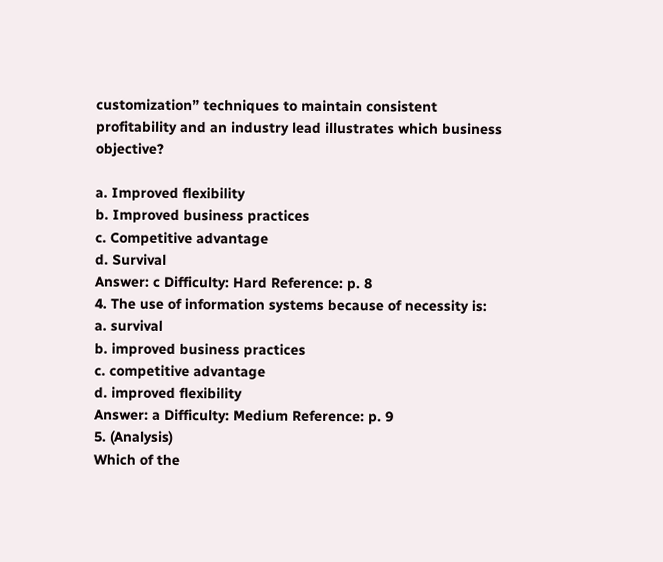customization” techniques to maintain consistent profitability and an industry lead illustrates which business objective?

a. Improved flexibility
b. Improved business practices
c. Competitive advantage
d. Survival
Answer: c Difficulty: Hard Reference: p. 8
4. The use of information systems because of necessity is:
a. survival
b. improved business practices
c. competitive advantage
d. improved flexibility
Answer: a Difficulty: Medium Reference: p. 9
5. (Analysis)
Which of the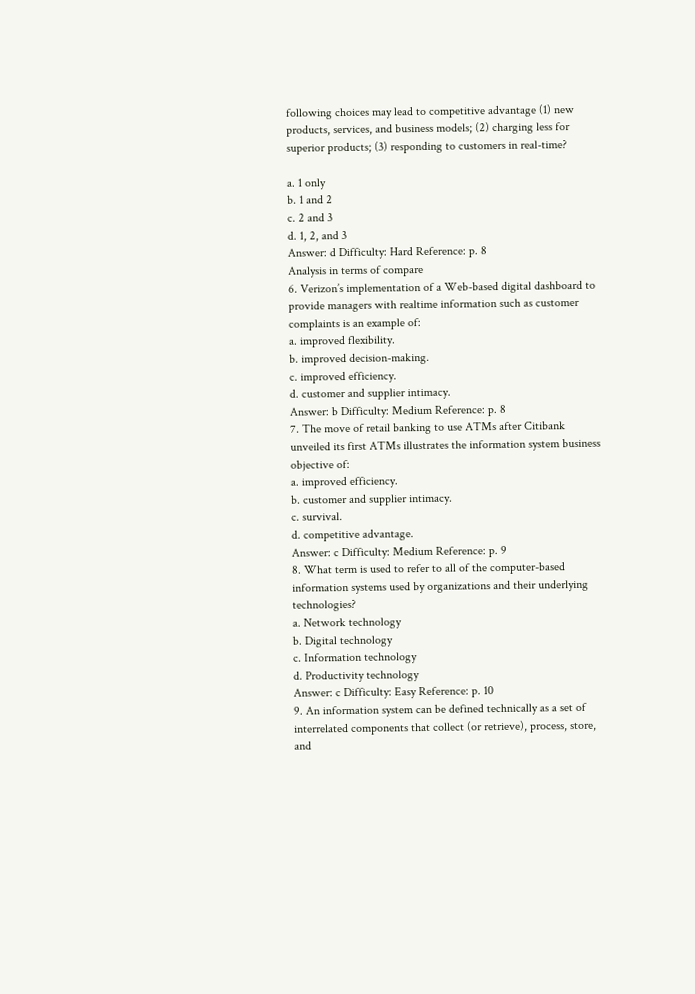following choices may lead to competitive advantage (1) new products, services, and business models; (2) charging less for superior products; (3) responding to customers in real-time?

a. 1 only
b. 1 and 2
c. 2 and 3
d. 1, 2, and 3
Answer: d Difficulty: Hard Reference: p. 8
Analysis in terms of compare
6. Verizon’s implementation of a Web-based digital dashboard to provide managers with realtime information such as customer complaints is an example of:
a. improved flexibility.
b. improved decision-making.
c. improved efficiency.
d. customer and supplier intimacy.
Answer: b Difficulty: Medium Reference: p. 8
7. The move of retail banking to use ATMs after Citibank unveiled its first ATMs illustrates the information system business objective of:
a. improved efficiency.
b. customer and supplier intimacy.
c. survival.
d. competitive advantage.
Answer: c Difficulty: Medium Reference: p. 9
8. What term is used to refer to all of the computer-based information systems used by organizations and their underlying technologies?
a. Network technology
b. Digital technology
c. Information technology
d. Productivity technology
Answer: c Difficulty: Easy Reference: p. 10
9. An information system can be defined technically as a set of interrelated components that collect (or retrieve), process, store, and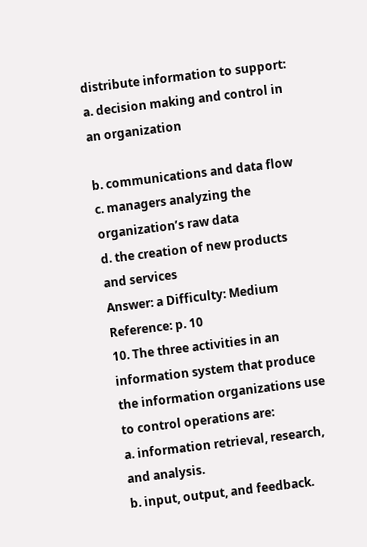distribute information to support: a. decision making and control in an organization

b. communications and data flow
c. managers analyzing the organization’s raw data
d. the creation of new products and services
Answer: a Difficulty: Medium Reference: p. 10
10. The three activities in an information system that produce the information organizations use to control operations are:
a. information retrieval, research, and analysis.
b. input, output, and feedback.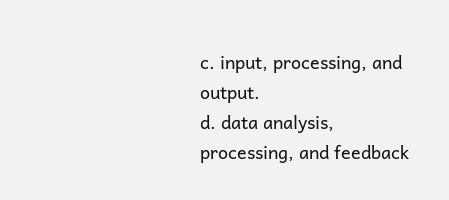c. input, processing, and output.
d. data analysis, processing, and feedback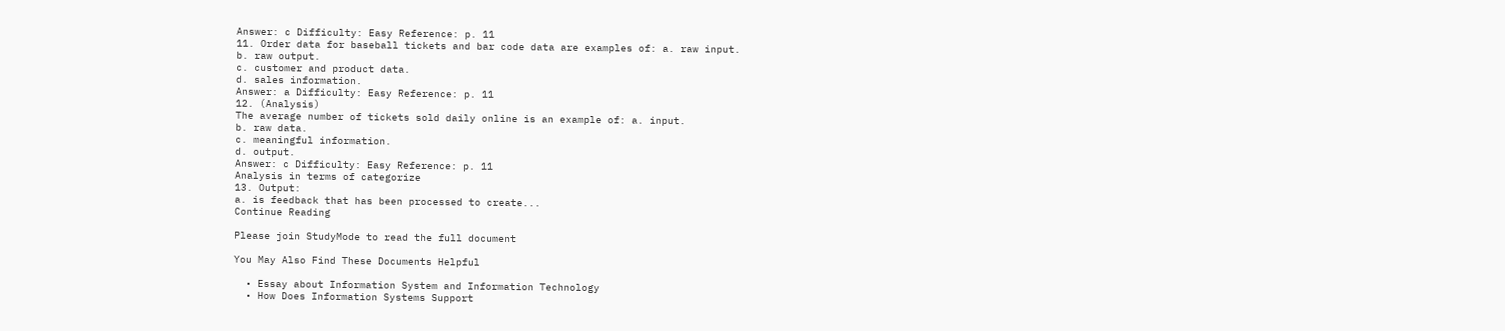Answer: c Difficulty: Easy Reference: p. 11
11. Order data for baseball tickets and bar code data are examples of: a. raw input.
b. raw output.
c. customer and product data.
d. sales information.
Answer: a Difficulty: Easy Reference: p. 11
12. (Analysis)
The average number of tickets sold daily online is an example of: a. input.
b. raw data.
c. meaningful information.
d. output.
Answer: c Difficulty: Easy Reference: p. 11
Analysis in terms of categorize
13. Output:
a. is feedback that has been processed to create...
Continue Reading

Please join StudyMode to read the full document

You May Also Find These Documents Helpful

  • Essay about Information System and Information Technology
  • How Does Information Systems Support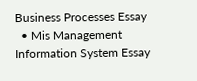Business Processes Essay
  • Mis Management Information System Essay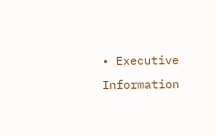• Executive Information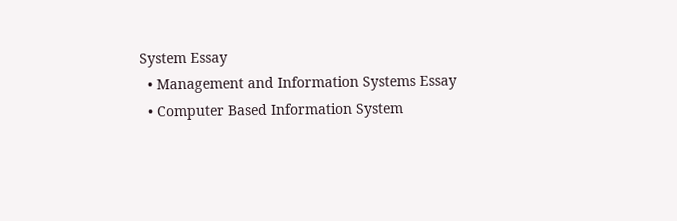System Essay
  • Management and Information Systems Essay
  • Computer Based Information System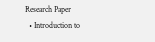Research Paper
  • Introduction to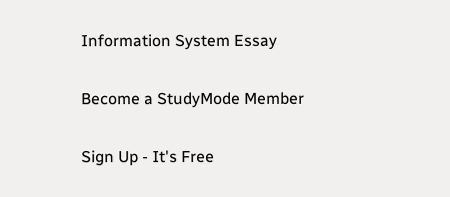Information System Essay

Become a StudyMode Member

Sign Up - It's Free